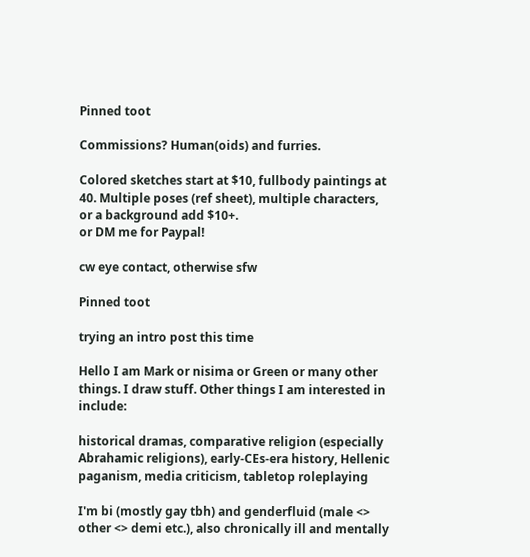Pinned toot

Commissions? Human(oids) and furries.

Colored sketches start at $10, fullbody paintings at 40. Multiple poses (ref sheet), multiple characters, or a background add $10+.
or DM me for Paypal!

cw eye contact, otherwise sfw

Pinned toot

trying an intro post this time

Hello I am Mark or nisima or Green or many other things. I draw stuff. Other things I am interested in include:

historical dramas, comparative religion (especially Abrahamic religions), early-CEs-era history, Hellenic paganism, media criticism, tabletop roleplaying

I'm bi (mostly gay tbh) and genderfluid (male <> other <> demi etc.), also chronically ill and mentally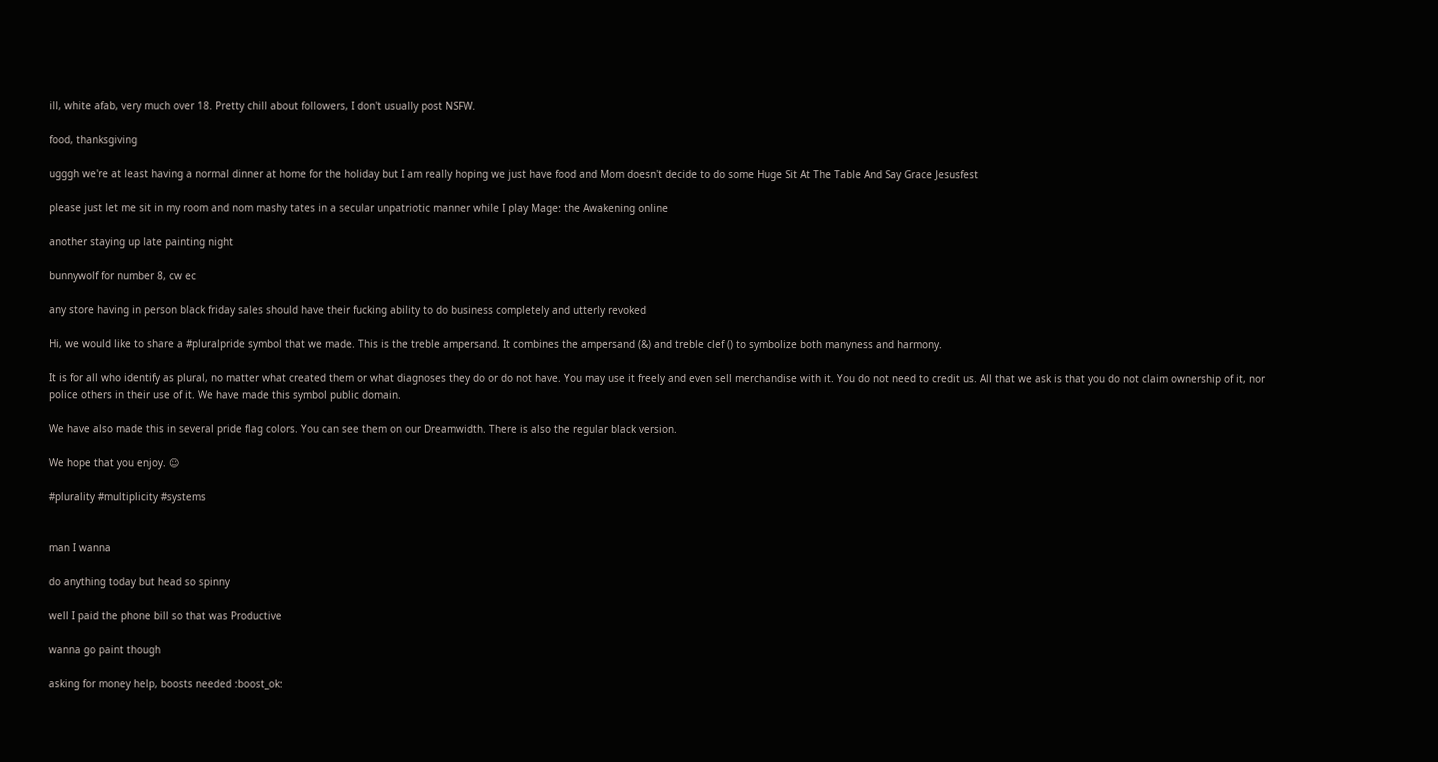ill, white afab, very much over 18. Pretty chill about followers, I don't usually post NSFW.

food, thanksgiving

ugggh we're at least having a normal dinner at home for the holiday but I am really hoping we just have food and Mom doesn't decide to do some Huge Sit At The Table And Say Grace Jesusfest

please just let me sit in my room and nom mashy tates in a secular unpatriotic manner while I play Mage: the Awakening online

another staying up late painting night

bunnywolf for number 8, cw ec

any store having in person black friday sales should have their fucking ability to do business completely and utterly revoked

Hi, we would like to share a #pluralpride symbol that we made. This is the treble ampersand. It combines the ampersand (&) and treble clef () to symbolize both manyness and harmony.

It is for all who identify as plural, no matter what created them or what diagnoses they do or do not have. You may use it freely and even sell merchandise with it. You do not need to credit us. All that we ask is that you do not claim ownership of it, nor police others in their use of it. We have made this symbol public domain.

We have also made this in several pride flag colors. You can see them on our Dreamwidth. There is also the regular black version.

We hope that you enjoy. ☺

#plurality #multiplicity #systems


man I wanna

do anything today but head so spinny

well I paid the phone bill so that was Productive

wanna go paint though

asking for money help, boosts needed :boost_ok: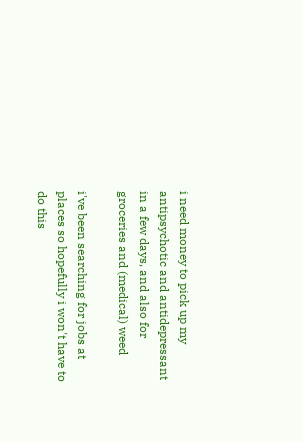i need money to pick up my antipsychotic and antidepressant in a few days, and also for groceries and (medical) weed

i've been searching for jobs at places so hopefully i won't have to do this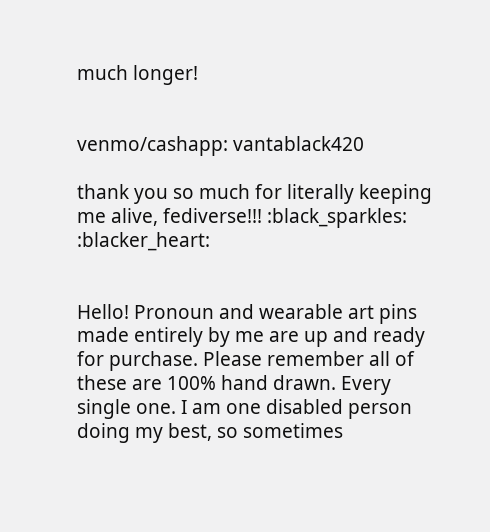much longer!


venmo/cashapp: vantablack420

thank you so much for literally keeping me alive, fediverse!!! :black_sparkles: :blacker_heart:


Hello! Pronoun and wearable art pins made entirely by me are up and ready for purchase. Please remember all of these are 100% hand drawn. Every single one. I am one disabled person doing my best, so sometimes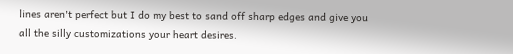lines aren't perfect but I do my best to sand off sharp edges and give you all the silly customizations your heart desires.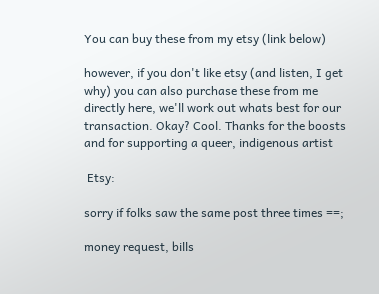You can buy these from my etsy (link below)

however, if you don't like etsy (and listen, I get why) you can also purchase these from me directly here, we'll work out whats best for our transaction. Okay? Cool. Thanks for the boosts and for supporting a queer, indigenous artist

 Etsy:

sorry if folks saw the same post three times ==;

money request, bills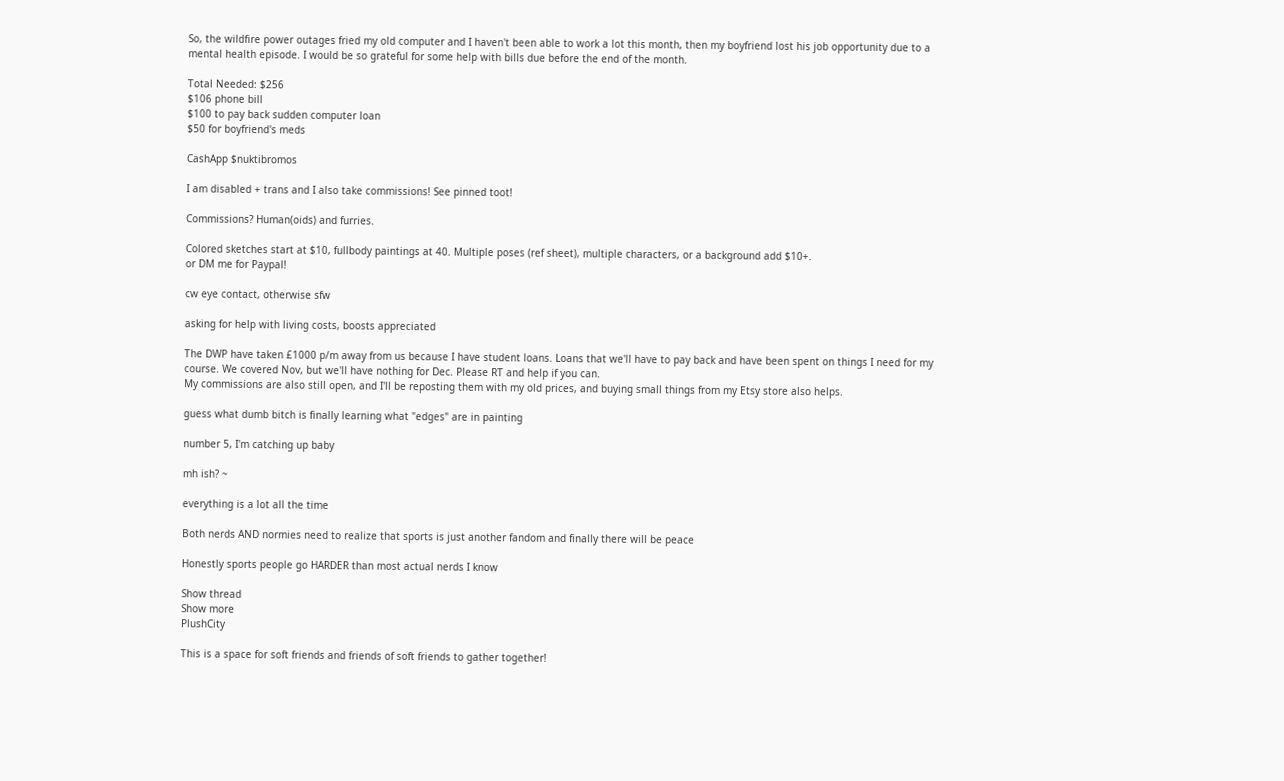So, the wildfire power outages fried my old computer and I haven't been able to work a lot this month, then my boyfriend lost his job opportunity due to a mental health episode. I would be so grateful for some help with bills due before the end of the month.

Total Needed: $256
$106 phone bill
$100 to pay back sudden computer loan
$50 for boyfriend's meds

CashApp $nuktibromos

I am disabled + trans and I also take commissions! See pinned toot!

Commissions? Human(oids) and furries.

Colored sketches start at $10, fullbody paintings at 40. Multiple poses (ref sheet), multiple characters, or a background add $10+.
or DM me for Paypal!

cw eye contact, otherwise sfw

asking for help with living costs, boosts appreciated

The DWP have taken £1000 p/m away from us because I have student loans. Loans that we'll have to pay back and have been spent on things I need for my course. We covered Nov, but we'll have nothing for Dec. Please RT and help if you can.
My commissions are also still open, and I'll be reposting them with my old prices, and buying small things from my Etsy store also helps.

guess what dumb bitch is finally learning what "edges" are in painting

number 5, I'm catching up baby

mh ish? ~

everything is a lot all the time

Both nerds AND normies need to realize that sports is just another fandom and finally there will be peace

Honestly sports people go HARDER than most actual nerds I know

Show thread
Show more
PlushCity

This is a space for soft friends and friends of soft friends to gather together!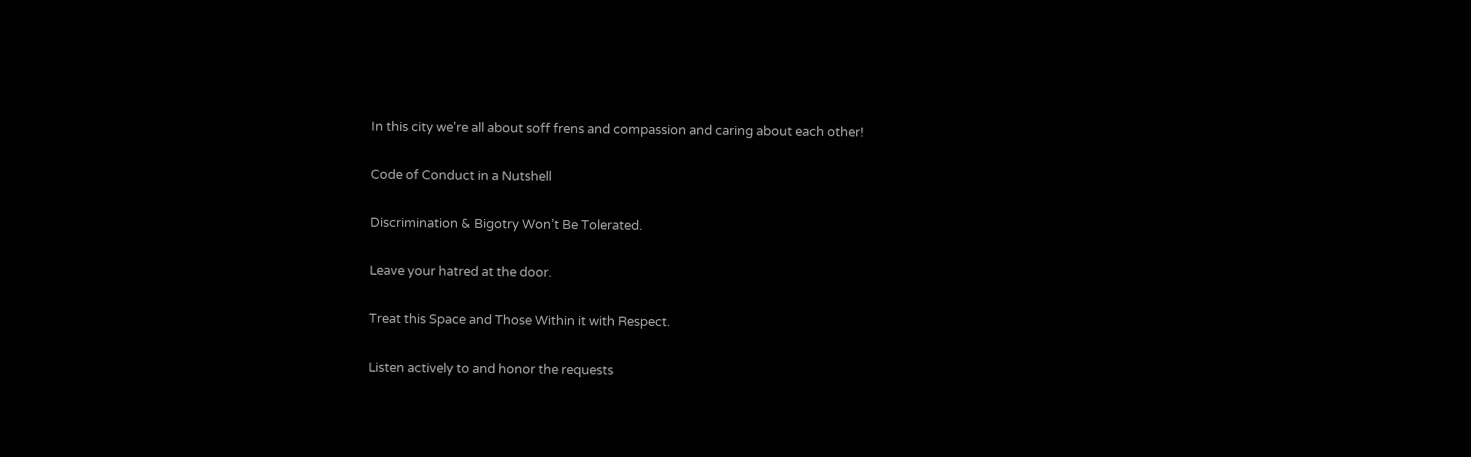In this city we're all about soff frens and compassion and caring about each other!

Code of Conduct in a Nutshell

Discrimination & Bigotry Won’t Be Tolerated.

Leave your hatred at the door.

Treat this Space and Those Within it with Respect.

Listen actively to and honor the requests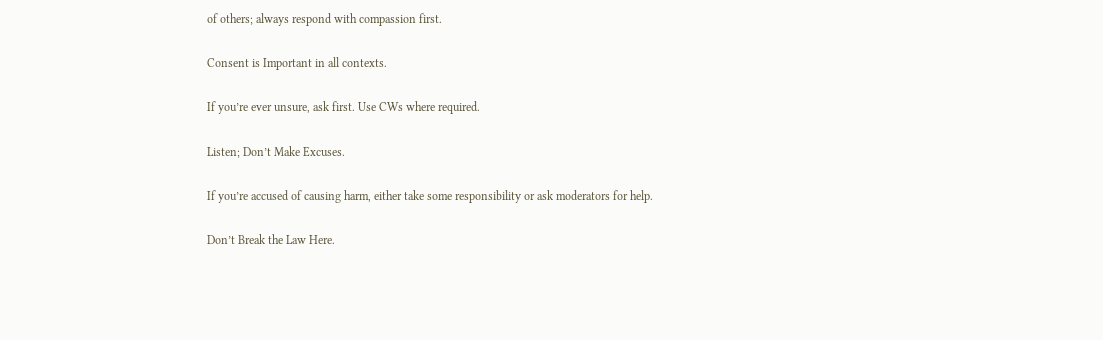of others; always respond with compassion first.

Consent is Important in all contexts.

If you’re ever unsure, ask first. Use CWs where required.

Listen; Don’t Make Excuses.

If you’re accused of causing harm, either take some responsibility or ask moderators for help.

Don’t Break the Law Here.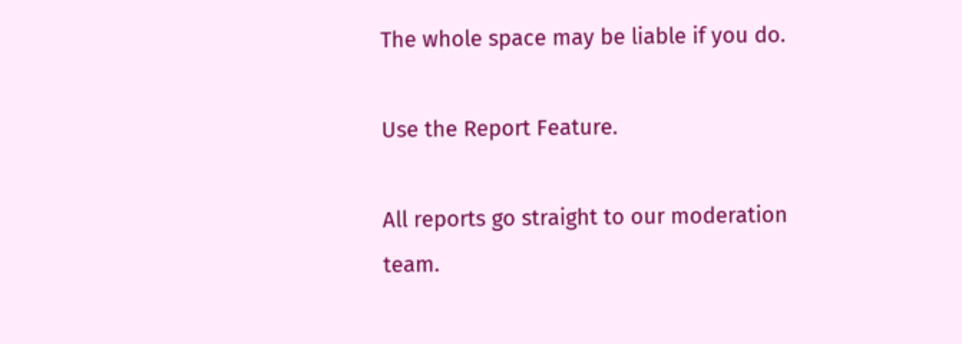The whole space may be liable if you do.

Use the Report Feature.

All reports go straight to our moderation team.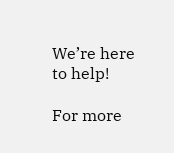We’re here to help!

For more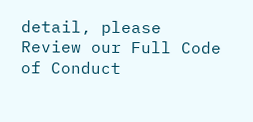detail, please
Review our Full Code of Conduct